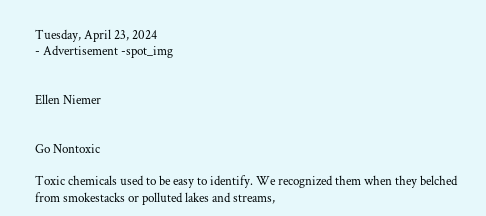Tuesday, April 23, 2024
- Advertisement -spot_img


Ellen Niemer


Go Nontoxic

Toxic chemicals used to be easy to identify. We recognized them when they belched from smokestacks or polluted lakes and streams,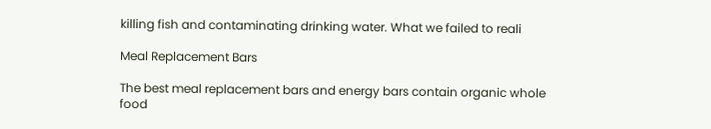killing fish and contaminating drinking water. What we failed to reali

Meal Replacement Bars

The best meal replacement bars and energy bars contain organic whole food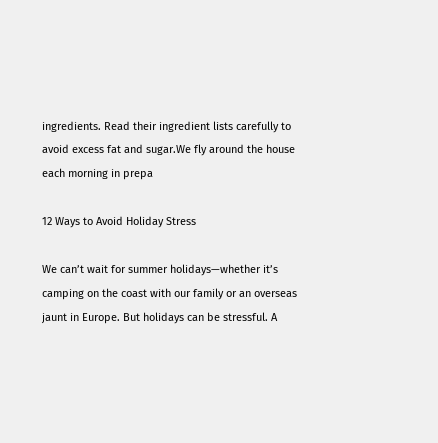ingredients. Read their ingredient lists carefully to avoid excess fat and sugar.We fly around the house each morning in prepa

12 Ways to Avoid Holiday Stress

We can’t wait for summer holidays—whether it’s camping on the coast with our family or an overseas jaunt in Europe. But holidays can be stressful. A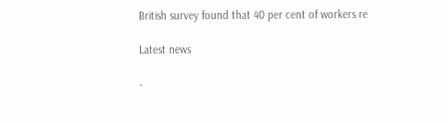British survey found that 40 per cent of workers re

Latest news

-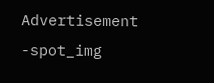Advertisement -spot_img